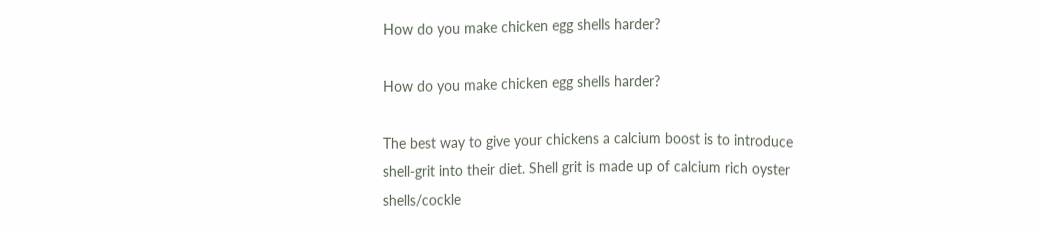How do you make chicken egg shells harder?

How do you make chicken egg shells harder?

The best way to give your chickens a calcium boost is to introduce shell-grit into their diet. Shell grit is made up of calcium rich oyster shells/cockle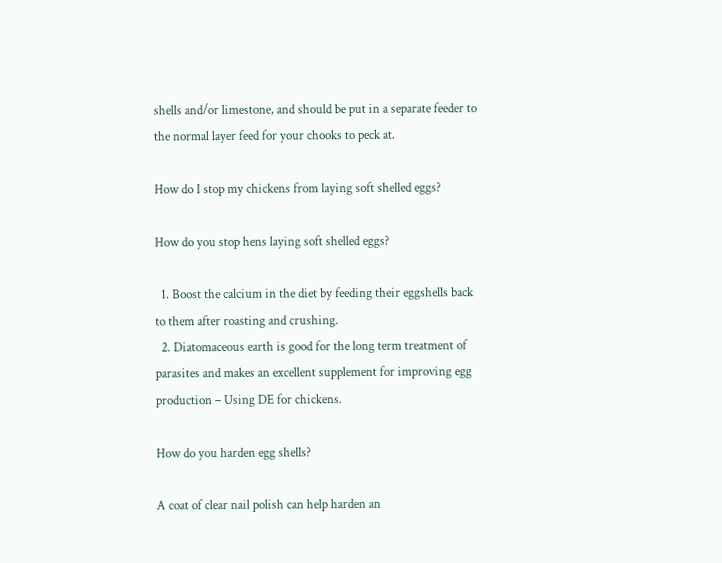shells and/or limestone, and should be put in a separate feeder to the normal layer feed for your chooks to peck at.

How do I stop my chickens from laying soft shelled eggs?

How do you stop hens laying soft shelled eggs?

  1. Boost the calcium in the diet by feeding their eggshells back to them after roasting and crushing.
  2. Diatomaceous earth is good for the long term treatment of parasites and makes an excellent supplement for improving egg production – Using DE for chickens.

How do you harden egg shells?

A coat of clear nail polish can help harden an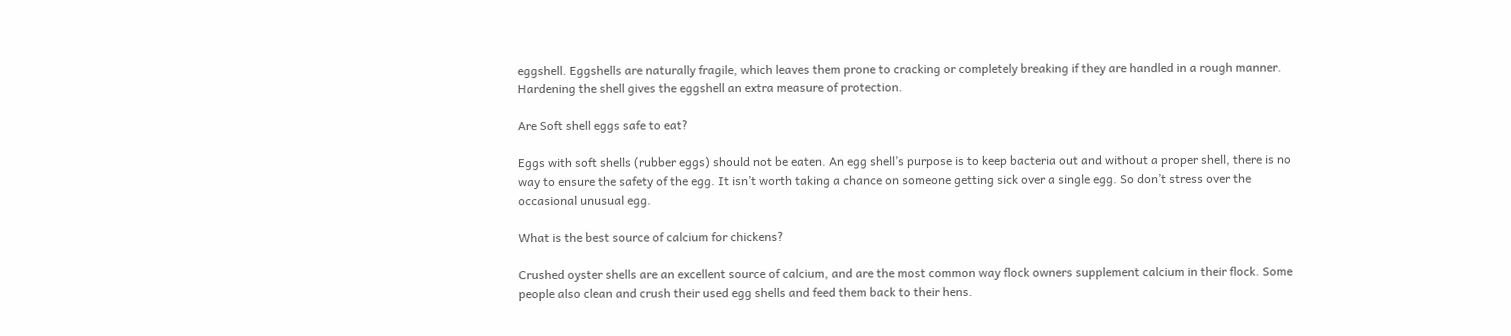eggshell. Eggshells are naturally fragile, which leaves them prone to cracking or completely breaking if they are handled in a rough manner. Hardening the shell gives the eggshell an extra measure of protection.

Are Soft shell eggs safe to eat?

Eggs with soft shells (rubber eggs) should not be eaten. An egg shell’s purpose is to keep bacteria out and without a proper shell, there is no way to ensure the safety of the egg. It isn’t worth taking a chance on someone getting sick over a single egg. So don’t stress over the occasional unusual egg.

What is the best source of calcium for chickens?

Crushed oyster shells are an excellent source of calcium, and are the most common way flock owners supplement calcium in their flock. Some people also clean and crush their used egg shells and feed them back to their hens.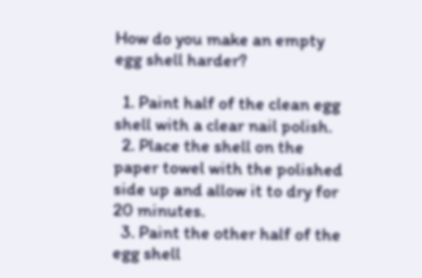How do you make an empty egg shell harder?

  1. Paint half of the clean egg shell with a clear nail polish.
  2. Place the shell on the paper towel with the polished side up and allow it to dry for 20 minutes.
  3. Paint the other half of the egg shell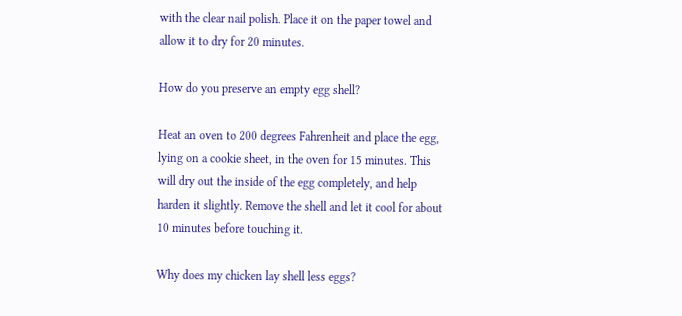with the clear nail polish. Place it on the paper towel and allow it to dry for 20 minutes.

How do you preserve an empty egg shell?

Heat an oven to 200 degrees Fahrenheit and place the egg, lying on a cookie sheet, in the oven for 15 minutes. This will dry out the inside of the egg completely, and help harden it slightly. Remove the shell and let it cool for about 10 minutes before touching it.

Why does my chicken lay shell less eggs?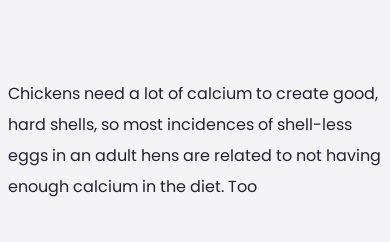Chickens need a lot of calcium to create good, hard shells, so most incidences of shell-less eggs in an adult hens are related to not having enough calcium in the diet. Too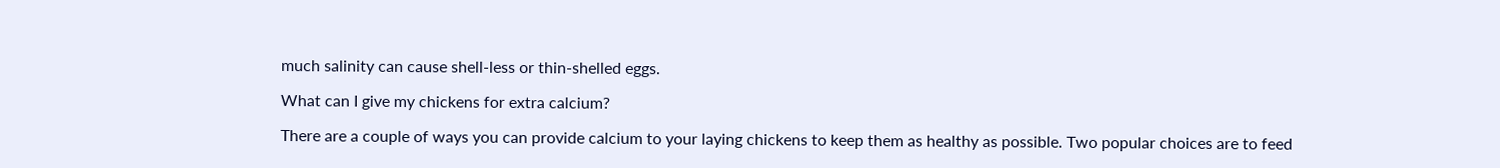much salinity can cause shell-less or thin-shelled eggs.

What can I give my chickens for extra calcium?

There are a couple of ways you can provide calcium to your laying chickens to keep them as healthy as possible. Two popular choices are to feed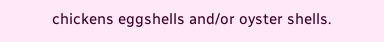chickens eggshells and/or oyster shells.